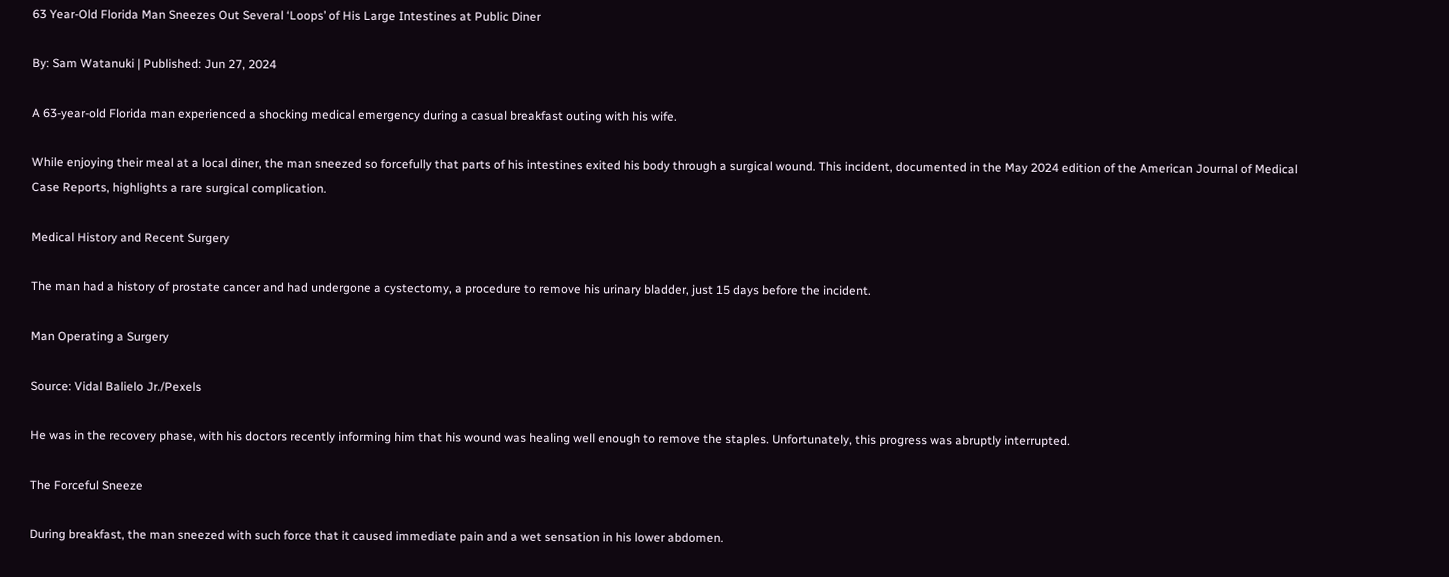63 Year-Old Florida Man Sneezes Out Several ‘Loops’ of His Large Intestines at Public Diner

By: Sam Watanuki | Published: Jun 27, 2024

A 63-year-old Florida man experienced a shocking medical emergency during a casual breakfast outing with his wife.

While enjoying their meal at a local diner, the man sneezed so forcefully that parts of his intestines exited his body through a surgical wound. This incident, documented in the May 2024 edition of the American Journal of Medical Case Reports, highlights a rare surgical complication.

Medical History and Recent Surgery

The man had a history of prostate cancer and had undergone a cystectomy, a procedure to remove his urinary bladder, just 15 days before the incident.

Man Operating a Surgery

Source: Vidal Balielo Jr./Pexels

He was in the recovery phase, with his doctors recently informing him that his wound was healing well enough to remove the staples. Unfortunately, this progress was abruptly interrupted.

The Forceful Sneeze

During breakfast, the man sneezed with such force that it caused immediate pain and a wet sensation in his lower abdomen.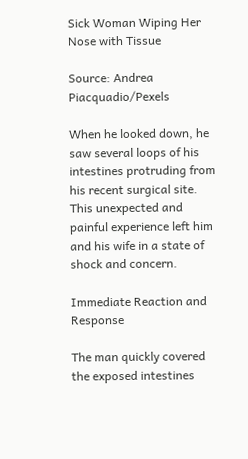Sick Woman Wiping Her Nose with Tissue

Source: Andrea Piacquadio/Pexels

When he looked down, he saw several loops of his intestines protruding from his recent surgical site. This unexpected and painful experience left him and his wife in a state of shock and concern.

Immediate Reaction and Response

The man quickly covered the exposed intestines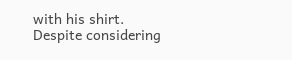with his shirt. Despite considering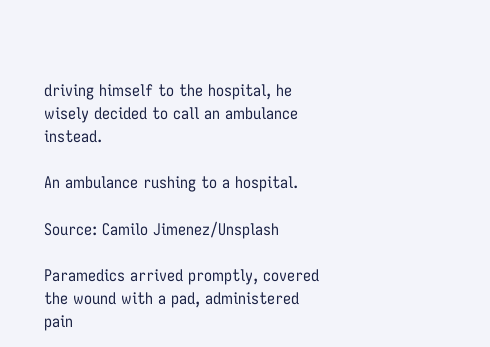driving himself to the hospital, he wisely decided to call an ambulance instead.

An ambulance rushing to a hospital.

Source: Camilo Jimenez/Unsplash

Paramedics arrived promptly, covered the wound with a pad, administered pain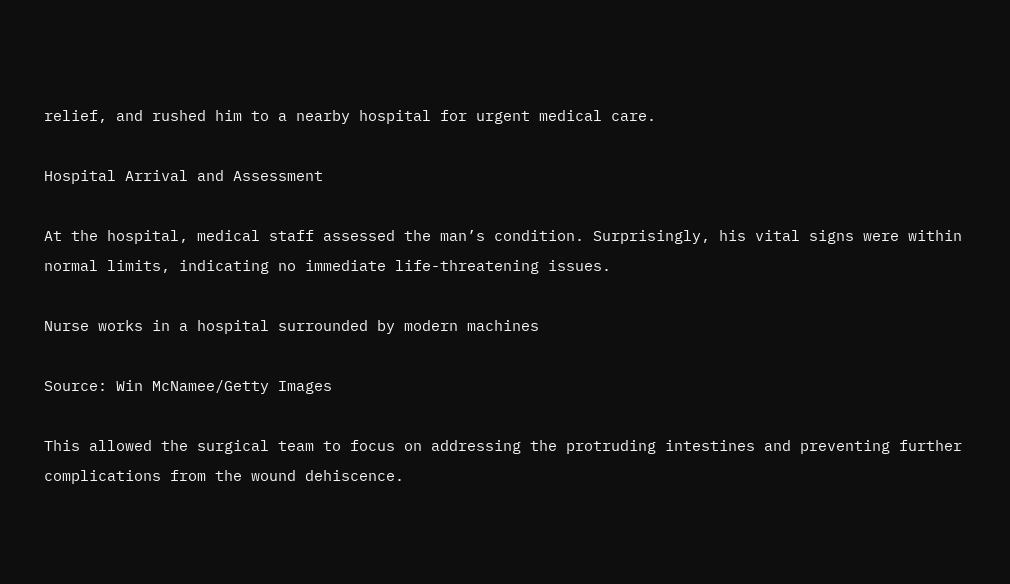relief, and rushed him to a nearby hospital for urgent medical care.

Hospital Arrival and Assessment

At the hospital, medical staff assessed the man’s condition. Surprisingly, his vital signs were within normal limits, indicating no immediate life-threatening issues.

Nurse works in a hospital surrounded by modern machines

Source: Win McNamee/Getty Images

This allowed the surgical team to focus on addressing the protruding intestines and preventing further complications from the wound dehiscence.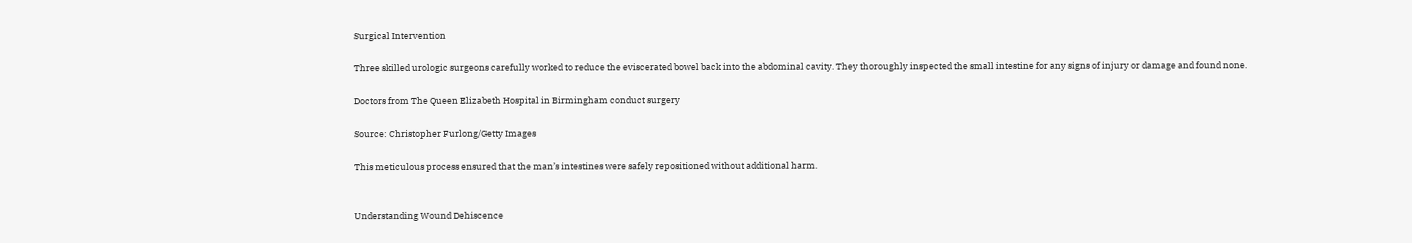Surgical Intervention

Three skilled urologic surgeons carefully worked to reduce the eviscerated bowel back into the abdominal cavity. They thoroughly inspected the small intestine for any signs of injury or damage and found none.

Doctors from The Queen Elizabeth Hospital in Birmingham conduct surgery

Source: Christopher Furlong/Getty Images

This meticulous process ensured that the man’s intestines were safely repositioned without additional harm.


Understanding Wound Dehiscence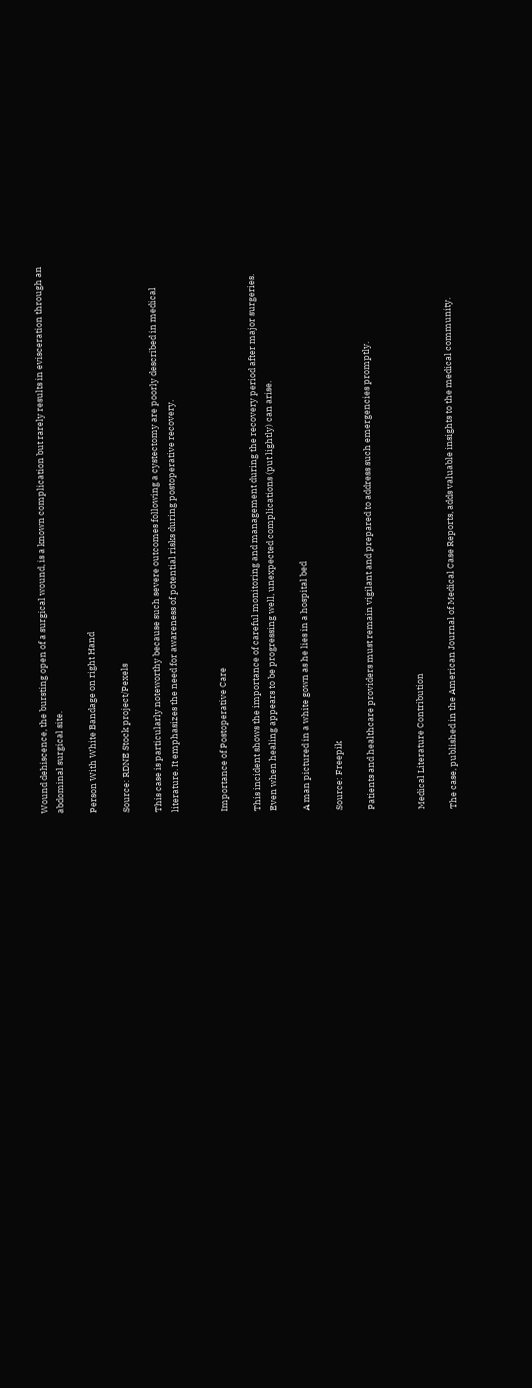Wound dehiscence, the bursting open of a surgical wound, is a known complication but rarely results in evisceration through an abdominal surgical site.

Person With White Bandage on right Hand

Source: RDNE Stock project/Pexels

This case is particularly noteworthy because such severe outcomes following a cystectomy are poorly described in medical literature. It emphasizes the need for awareness of potential risks during postoperative recovery.


Importance of Postoperative Care

This incident shows the importance of careful monitoring and management during the recovery period after major surgeries. Even when healing appears to be progressing well, unexpected complications (put lightly) can arise.

A man pictured in a white gown as he lies in a hospital bed

Source: Freepik

Patients and healthcare providers must remain vigilant and prepared to address such emergencies promptly.


Medical Literature Contribution

The case, published in the American Journal of Medical Case Reports, adds valuable insights to the medical community.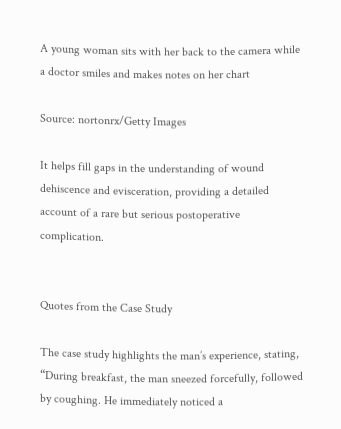A young woman sits with her back to the camera while a doctor smiles and makes notes on her chart

Source: nortonrx/Getty Images

It helps fill gaps in the understanding of wound dehiscence and evisceration, providing a detailed account of a rare but serious postoperative complication.


Quotes from the Case Study

The case study highlights the man’s experience, stating, “During breakfast, the man sneezed forcefully, followed by coughing. He immediately noticed a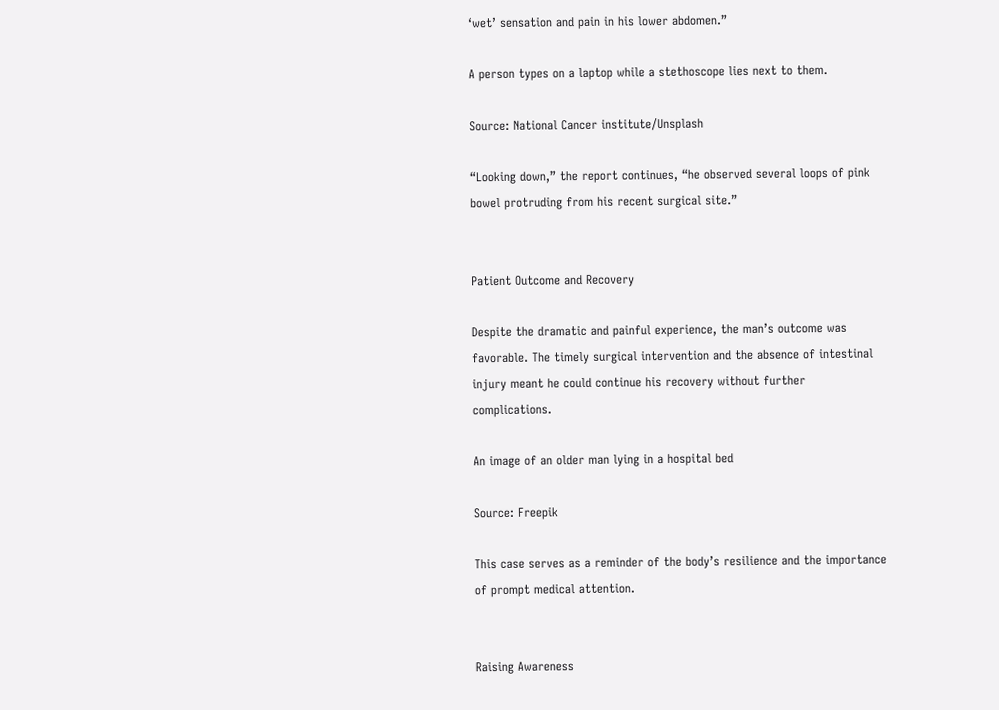‘wet’ sensation and pain in his lower abdomen.”

A person types on a laptop while a stethoscope lies next to them.

Source: National Cancer institute/Unsplash

“Looking down,” the report continues, “he observed several loops of pink bowel protruding from his recent surgical site.”


Patient Outcome and Recovery

Despite the dramatic and painful experience, the man’s outcome was favorable. The timely surgical intervention and the absence of intestinal injury meant he could continue his recovery without further complications.

An image of an older man lying in a hospital bed

Source: Freepik

This case serves as a reminder of the body’s resilience and the importance of prompt medical attention.


Raising Awareness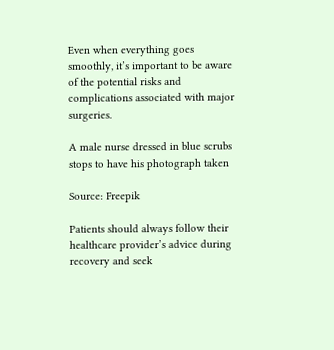Even when everything goes smoothly, it’s important to be aware of the potential risks and complications associated with major surgeries.

A male nurse dressed in blue scrubs stops to have his photograph taken

Source: Freepik

Patients should always follow their healthcare provider’s advice during recovery and seek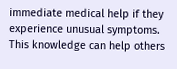immediate medical help if they experience unusual symptoms. This knowledge can help others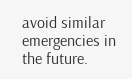avoid similar emergencies in the future.